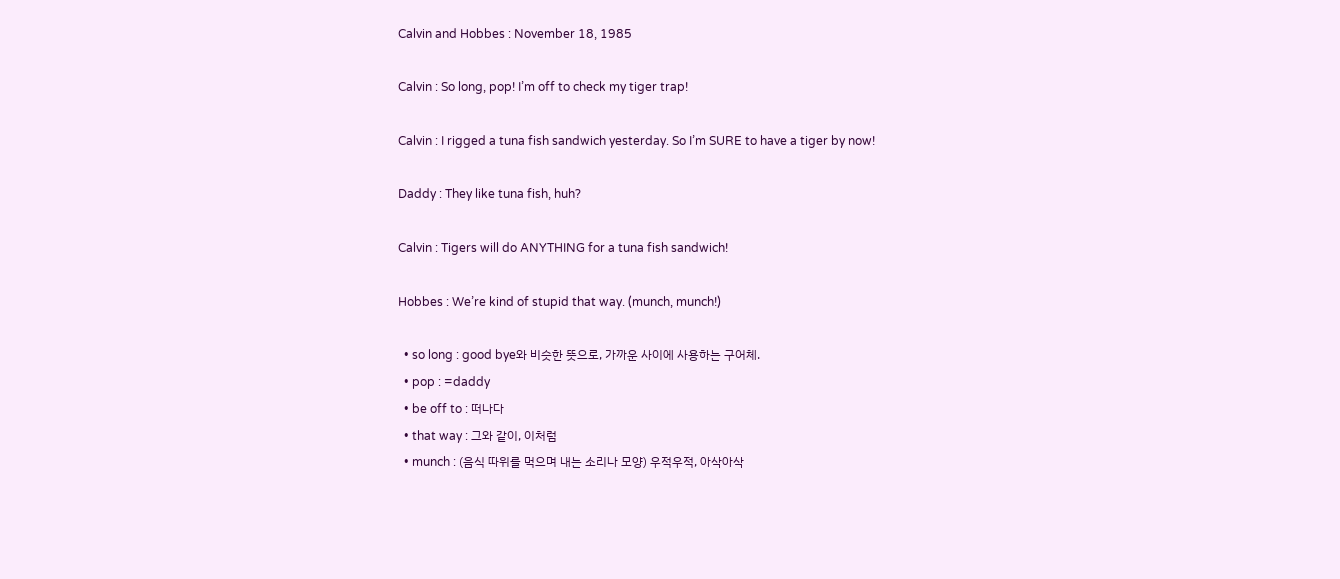Calvin and Hobbes : November 18, 1985

Calvin : So long, pop! I’m off to check my tiger trap!

Calvin : I rigged a tuna fish sandwich yesterday. So I’m SURE to have a tiger by now!

Daddy : They like tuna fish, huh?

Calvin : Tigers will do ANYTHING for a tuna fish sandwich!

Hobbes : We’re kind of stupid that way. (munch, munch!)

  • so long : good bye와 비슷한 뜻으로, 가까운 사이에 사용하는 구어체.
  • pop : =daddy
  • be off to : 떠나다
  • that way : 그와 같이, 이처럼
  • munch : (음식 따위를 먹으며 내는 소리나 모양) 우적우적, 아삭아삭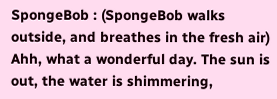SpongeBob : (SpongeBob walks outside, and breathes in the fresh air) Ahh, what a wonderful day. The sun is out, the water is shimmering,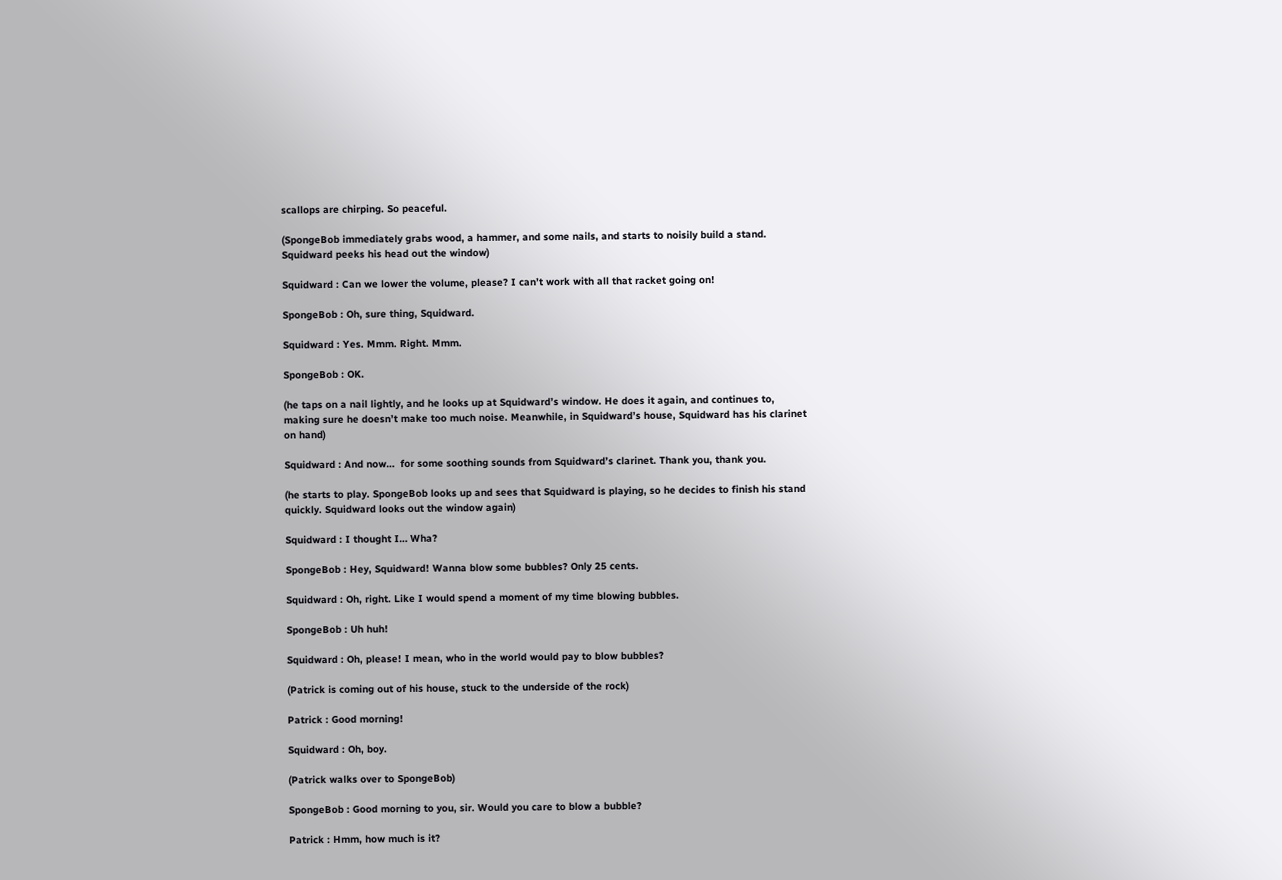scallops are chirping. So peaceful.

(SpongeBob immediately grabs wood, a hammer, and some nails, and starts to noisily build a stand. Squidward peeks his head out the window)

Squidward : Can we lower the volume, please? I can’t work with all that racket going on!

SpongeBob : Oh, sure thing, Squidward.

Squidward : Yes. Mmm. Right. Mmm.

SpongeBob : OK.

(he taps on a nail lightly, and he looks up at Squidward’s window. He does it again, and continues to, making sure he doesn’t make too much noise. Meanwhile, in Squidward’s house, Squidward has his clarinet on hand)

Squidward : And now…  for some soothing sounds from Squidward’s clarinet. Thank you, thank you.

(he starts to play. SpongeBob looks up and sees that Squidward is playing, so he decides to finish his stand quickly. Squidward looks out the window again)

Squidward : I thought I… Wha?

SpongeBob : Hey, Squidward! Wanna blow some bubbles? Only 25 cents.

Squidward : Oh, right. Like I would spend a moment of my time blowing bubbles.

SpongeBob : Uh huh!

Squidward : Oh, please! I mean, who in the world would pay to blow bubbles?

(Patrick is coming out of his house, stuck to the underside of the rock)

Patrick : Good morning!

Squidward : Oh, boy.

(Patrick walks over to SpongeBob)

SpongeBob : Good morning to you, sir. Would you care to blow a bubble?

Patrick : Hmm, how much is it?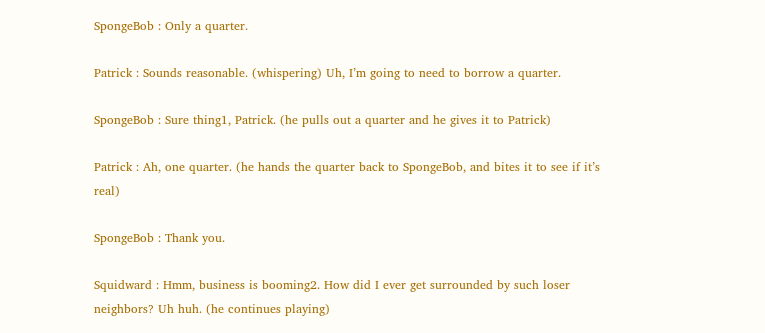SpongeBob : Only a quarter.

Patrick : Sounds reasonable. (whispering) Uh, I’m going to need to borrow a quarter.

SpongeBob : Sure thing1, Patrick. (he pulls out a quarter and he gives it to Patrick)

Patrick : Ah, one quarter. (he hands the quarter back to SpongeBob, and bites it to see if it’s real)

SpongeBob : Thank you.

Squidward : Hmm, business is booming2. How did I ever get surrounded by such loser neighbors? Uh huh. (he continues playing)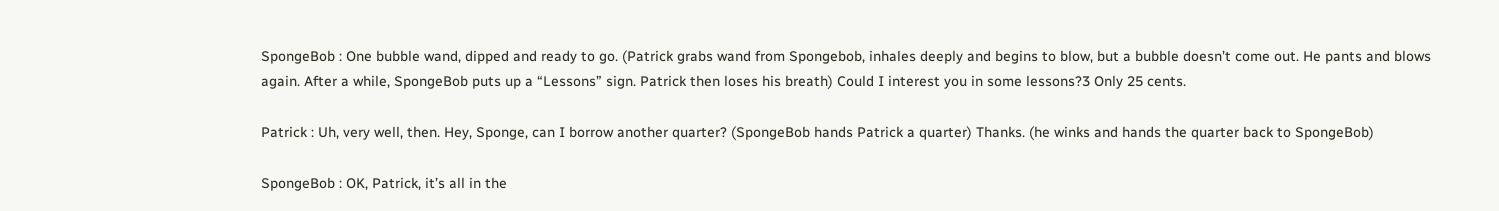SpongeBob : One bubble wand, dipped and ready to go. (Patrick grabs wand from Spongebob, inhales deeply and begins to blow, but a bubble doesn’t come out. He pants and blows again. After a while, SpongeBob puts up a “Lessons” sign. Patrick then loses his breath) Could I interest you in some lessons?3 Only 25 cents.

Patrick : Uh, very well, then. Hey, Sponge, can I borrow another quarter? (SpongeBob hands Patrick a quarter) Thanks. (he winks and hands the quarter back to SpongeBob)

SpongeBob : OK, Patrick, it’s all in the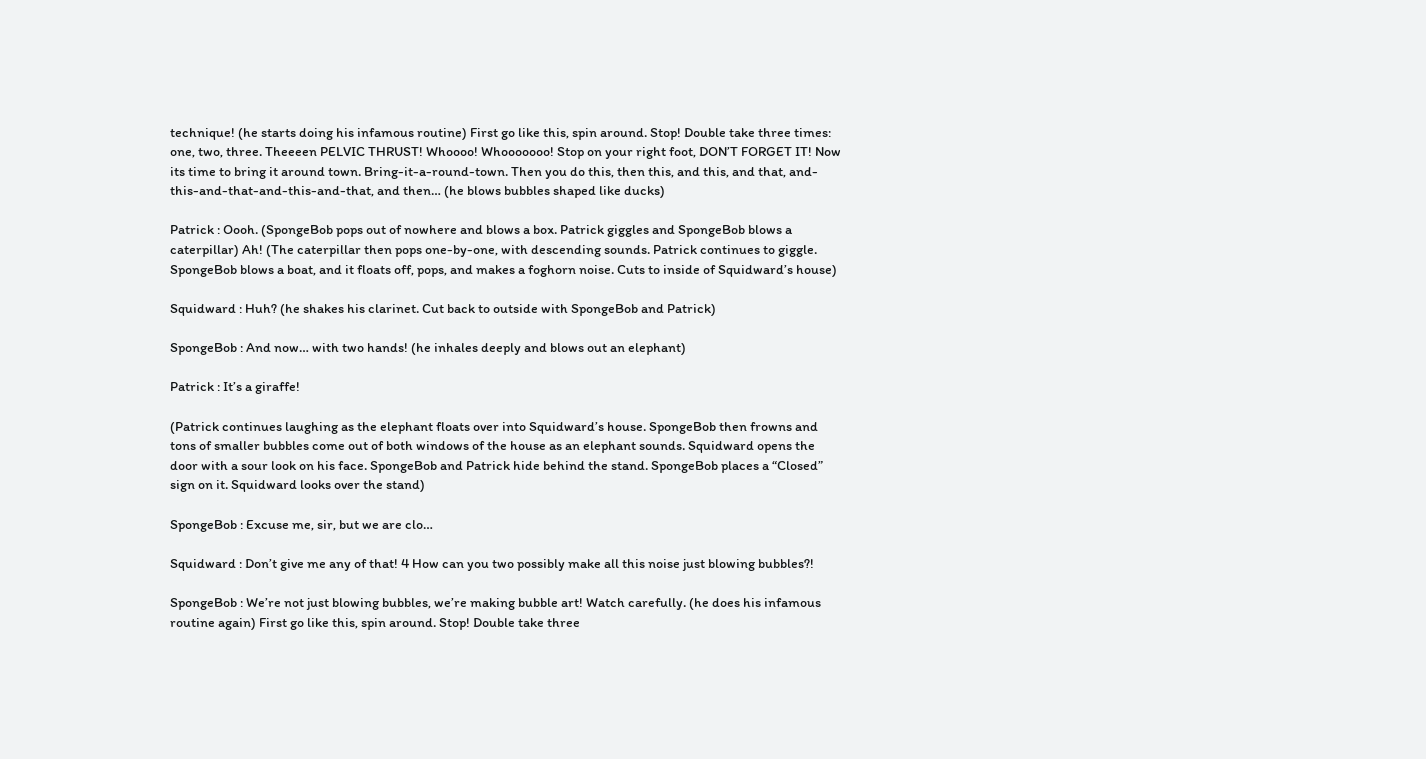technique! (he starts doing his infamous routine) First go like this, spin around. Stop! Double take three times: one, two, three. Theeeen PELVIC THRUST! Whoooo! Whooooooo! Stop on your right foot, DON’T FORGET IT! Now its time to bring it around town. Bring-it-a-round-town. Then you do this, then this, and this, and that, and-this-and-that-and-this-and-that, and then… (he blows bubbles shaped like ducks)

Patrick : Oooh. (SpongeBob pops out of nowhere and blows a box. Patrick giggles and SpongeBob blows a caterpillar) Ah! (The caterpillar then pops one-by-one, with descending sounds. Patrick continues to giggle. SpongeBob blows a boat, and it floats off, pops, and makes a foghorn noise. Cuts to inside of Squidward’s house)

Squidward : Huh? (he shakes his clarinet. Cut back to outside with SpongeBob and Patrick)

SpongeBob : And now… with two hands! (he inhales deeply and blows out an elephant)

Patrick : It’s a giraffe!

(Patrick continues laughing as the elephant floats over into Squidward’s house. SpongeBob then frowns and tons of smaller bubbles come out of both windows of the house as an elephant sounds. Squidward opens the door with a sour look on his face. SpongeBob and Patrick hide behind the stand. SpongeBob places a “Closed” sign on it. Squidward looks over the stand)

SpongeBob : Excuse me, sir, but we are clo…

Squidward : Don’t give me any of that! 4 How can you two possibly make all this noise just blowing bubbles?!

SpongeBob : We’re not just blowing bubbles, we’re making bubble art! Watch carefully. (he does his infamous routine again) First go like this, spin around. Stop! Double take three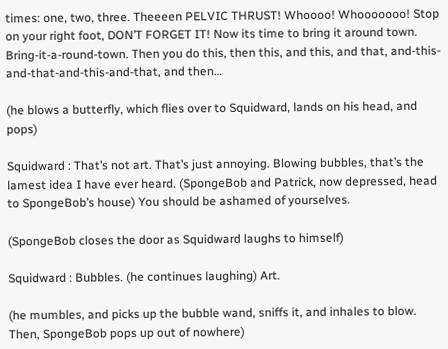times: one, two, three. Theeeen PELVIC THRUST! Whoooo! Whooooooo! Stop on your right foot, DON’T FORGET IT! Now its time to bring it around town. Bring-it-a-round-town. Then you do this, then this, and this, and that, and-this-and-that-and-this-and-that, and then…

(he blows a butterfly, which flies over to Squidward, lands on his head, and pops)

Squidward : That’s not art. That’s just annoying. Blowing bubbles, that’s the lamest idea I have ever heard. (SpongeBob and Patrick, now depressed, head to SpongeBob’s house) You should be ashamed of yourselves.

(SpongeBob closes the door as Squidward laughs to himself)

Squidward : Bubbles. (he continues laughing) Art.

(he mumbles, and picks up the bubble wand, sniffs it, and inhales to blow. Then, SpongeBob pops up out of nowhere)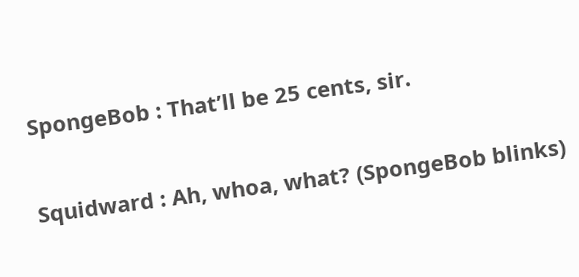SpongeBob : That’ll be 25 cents, sir.

Squidward : Ah, whoa, what? (SpongeBob blinks)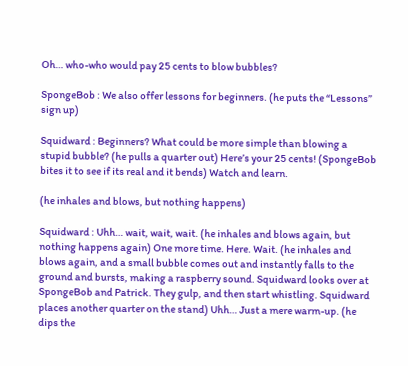Oh… who-who would pay 25 cents to blow bubbles?

SpongeBob : We also offer lessons for beginners. (he puts the “Lessons” sign up)

Squidward : Beginners? What could be more simple than blowing a stupid bubble? (he pulls a quarter out) Here’s your 25 cents! (SpongeBob bites it to see if its real and it bends) Watch and learn.

(he inhales and blows, but nothing happens)

Squidward : Uhh… wait, wait, wait. (he inhales and blows again, but nothing happens again) One more time. Here. Wait. (he inhales and blows again, and a small bubble comes out and instantly falls to the ground and bursts, making a raspberry sound. Squidward looks over at SpongeBob and Patrick. They gulp, and then start whistling. Squidward places another quarter on the stand) Uhh… Just a mere warm-up. (he dips the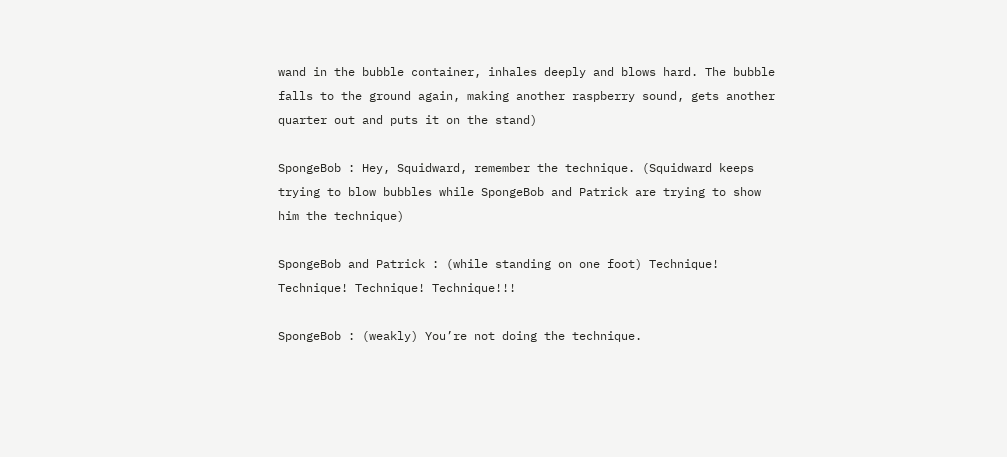wand in the bubble container, inhales deeply and blows hard. The bubble falls to the ground again, making another raspberry sound, gets another quarter out and puts it on the stand)

SpongeBob : Hey, Squidward, remember the technique. (Squidward keeps trying to blow bubbles while SpongeBob and Patrick are trying to show him the technique)

SpongeBob and Patrick : (while standing on one foot) Technique! Technique! Technique! Technique!!!

SpongeBob : (weakly) You’re not doing the technique.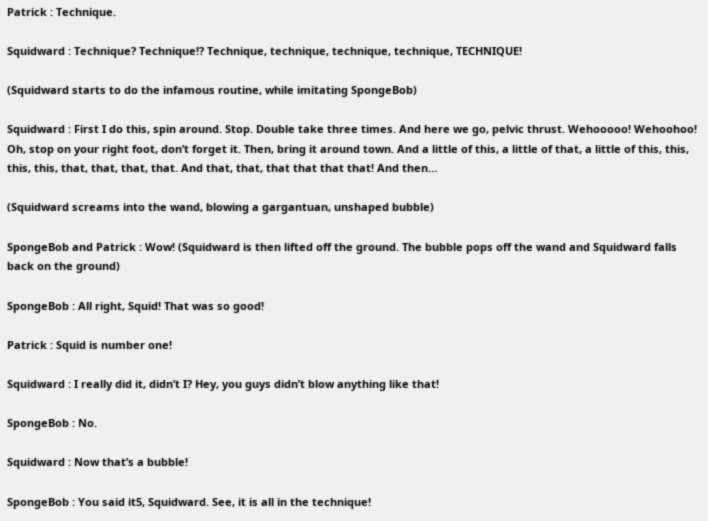Patrick : Technique.

Squidward : Technique? Technique!? Technique, technique, technique, technique, TECHNIQUE!

(Squidward starts to do the infamous routine, while imitating SpongeBob)

Squidward : First I do this, spin around. Stop. Double take three times. And here we go, pelvic thrust. Wehooooo! Wehoohoo! Oh, stop on your right foot, don’t forget it. Then, bring it around town. And a little of this, a little of that, a little of this, this, this, this, that, that, that, that. And that, that, that that that that! And then…

(Squidward screams into the wand, blowing a gargantuan, unshaped bubble)

SpongeBob and Patrick : Wow! (Squidward is then lifted off the ground. The bubble pops off the wand and Squidward falls back on the ground)

SpongeBob : All right, Squid! That was so good!

Patrick : Squid is number one!

Squidward : I really did it, didn’t I? Hey, you guys didn’t blow anything like that!

SpongeBob : No.

Squidward : Now that’s a bubble!

SpongeBob : You said it5, Squidward. See, it is all in the technique!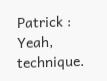Patrick : Yeah, technique.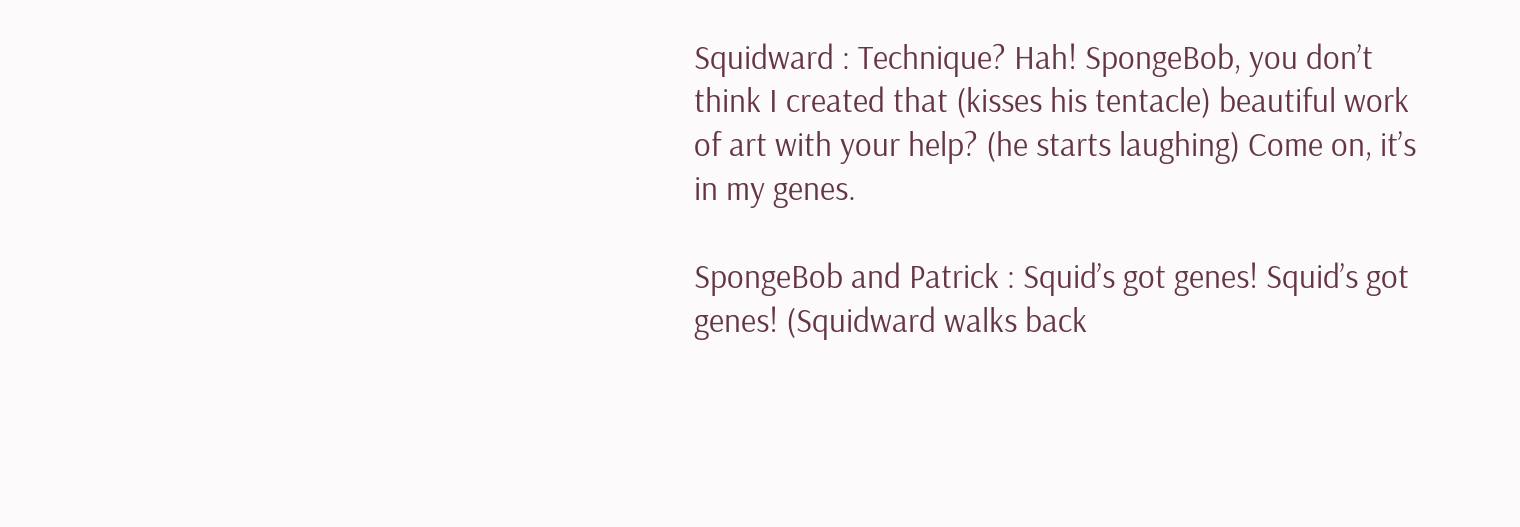Squidward : Technique? Hah! SpongeBob, you don’t think I created that (kisses his tentacle) beautiful work of art with your help? (he starts laughing) Come on, it’s in my genes.

SpongeBob and Patrick : Squid’s got genes! Squid’s got genes! (Squidward walks back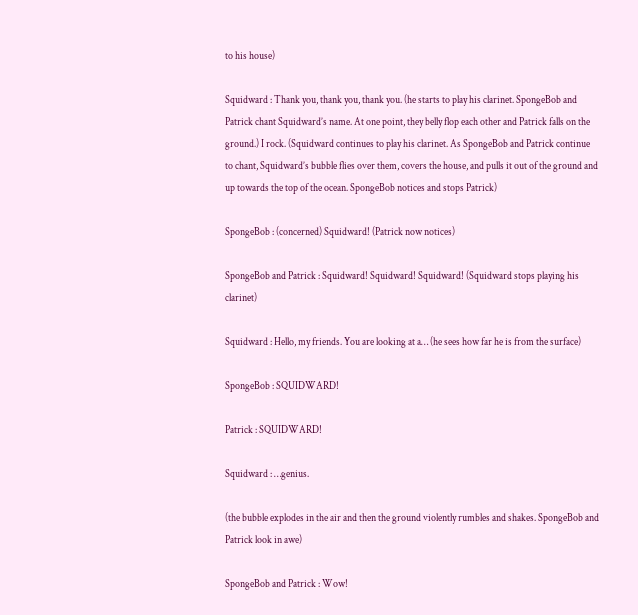to his house)

Squidward : Thank you, thank you, thank you. (he starts to play his clarinet. SpongeBob and Patrick chant Squidward’s name. At one point, they belly flop each other and Patrick falls on the ground.) I rock. (Squidward continues to play his clarinet. As SpongeBob and Patrick continue to chant, Squidward’s bubble flies over them, covers the house, and pulls it out of the ground and up towards the top of the ocean. SpongeBob notices and stops Patrick)

SpongeBob : (concerned) Squidward! (Patrick now notices)

SpongeBob and Patrick : Squidward! Squidward! Squidward! (Squidward stops playing his clarinet)

Squidward : Hello, my friends. You are looking at a… (he sees how far he is from the surface)

SpongeBob : SQUIDWARD!

Patrick : SQUIDWARD!

Squidward : …genius.

(the bubble explodes in the air and then the ground violently rumbles and shakes. SpongeBob and Patrick look in awe)

SpongeBob and Patrick : Wow!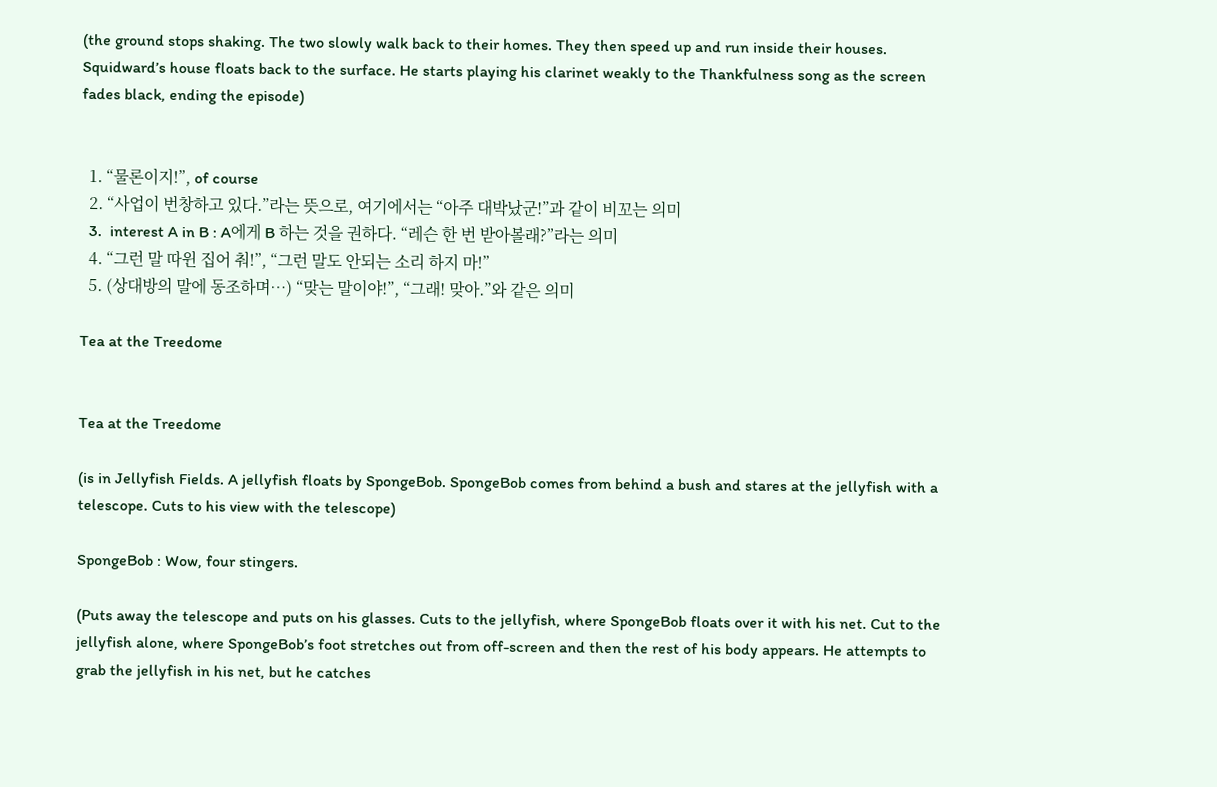(the ground stops shaking. The two slowly walk back to their homes. They then speed up and run inside their houses. Squidward’s house floats back to the surface. He starts playing his clarinet weakly to the Thankfulness song as the screen fades black, ending the episode)


  1. “물론이지!”, of course
  2. “사업이 번창하고 있다.”라는 뜻으로, 여기에서는 “아주 대박났군!”과 같이 비꼬는 의미
  3.  interest A in B : A에게 B 하는 것을 권하다. “레슨 한 번 받아볼래?”라는 의미
  4. “그런 말 따윈 집어 춰!”, “그런 말도 안되는 소리 하지 마!”
  5. (상대방의 말에 동조하며…) “맞는 말이야!”, “그래! 맞아.”와 같은 의미

Tea at the Treedome


Tea at the Treedome

(is in Jellyfish Fields. A jellyfish floats by SpongeBob. SpongeBob comes from behind a bush and stares at the jellyfish with a telescope. Cuts to his view with the telescope)

SpongeBob : Wow, four stingers.

(Puts away the telescope and puts on his glasses. Cuts to the jellyfish, where SpongeBob floats over it with his net. Cut to the jellyfish alone, where SpongeBob’s foot stretches out from off-screen and then the rest of his body appears. He attempts to grab the jellyfish in his net, but he catches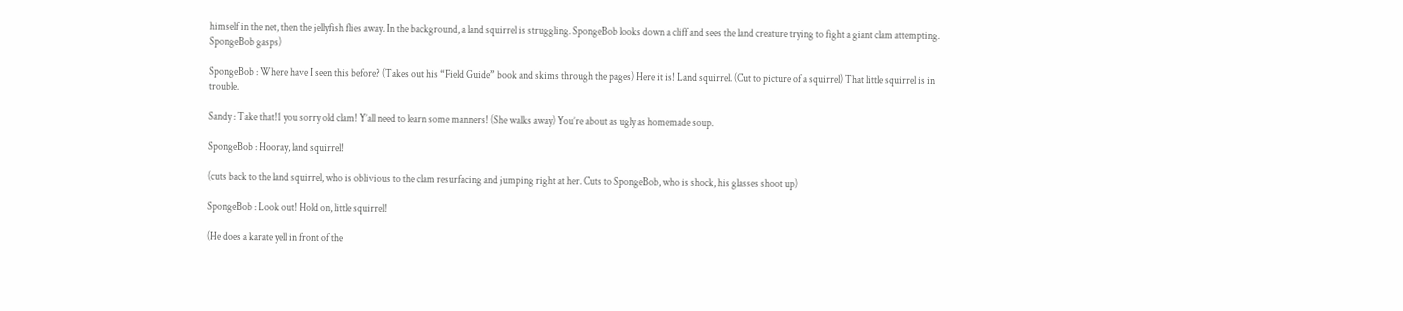himself in the net, then the jellyfish flies away. In the background, a land squirrel is struggling. SpongeBob looks down a cliff and sees the land creature trying to fight a giant clam attempting. SpongeBob gasps)

SpongeBob : Where have I seen this before? (Takes out his “Field Guide” book and skims through the pages) Here it is! Land squirrel. (Cut to picture of a squirrel) That little squirrel is in trouble.

Sandy : Take that!1 you sorry old clam! Y’all need to learn some manners! (She walks away) You’re about as ugly as homemade soup.

SpongeBob : Hooray, land squirrel!

(cuts back to the land squirrel, who is oblivious to the clam resurfacing and jumping right at her. Cuts to SpongeBob, who is shock, his glasses shoot up)

SpongeBob : Look out! Hold on, little squirrel!

(He does a karate yell in front of the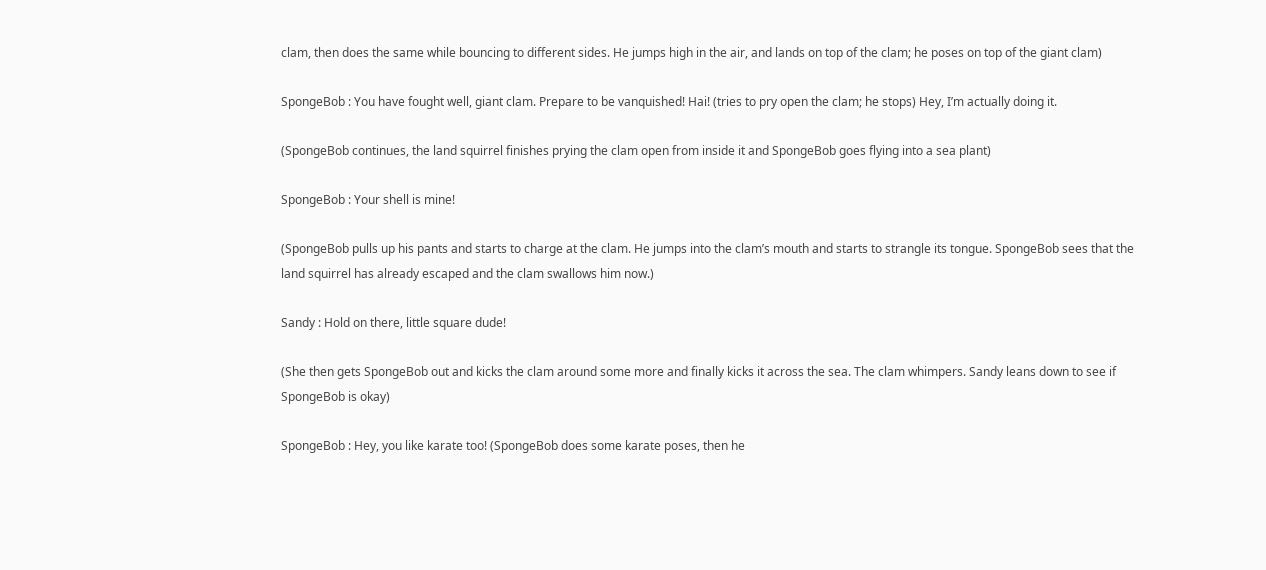clam, then does the same while bouncing to different sides. He jumps high in the air, and lands on top of the clam; he poses on top of the giant clam)

SpongeBob : You have fought well, giant clam. Prepare to be vanquished! Hai! (tries to pry open the clam; he stops) Hey, I’m actually doing it.

(SpongeBob continues, the land squirrel finishes prying the clam open from inside it and SpongeBob goes flying into a sea plant)

SpongeBob : Your shell is mine!

(SpongeBob pulls up his pants and starts to charge at the clam. He jumps into the clam’s mouth and starts to strangle its tongue. SpongeBob sees that the land squirrel has already escaped and the clam swallows him now.)

Sandy : Hold on there, little square dude!

(She then gets SpongeBob out and kicks the clam around some more and finally kicks it across the sea. The clam whimpers. Sandy leans down to see if SpongeBob is okay)

SpongeBob : Hey, you like karate too! (SpongeBob does some karate poses, then he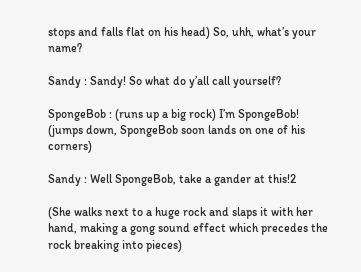stops and falls flat on his head) So, uhh, what’s your name?

Sandy : Sandy! So what do y’all call yourself?

SpongeBob : (runs up a big rock) I’m SpongeBob! (jumps down, SpongeBob soon lands on one of his corners)

Sandy : Well SpongeBob, take a gander at this!2

(She walks next to a huge rock and slaps it with her hand, making a gong sound effect which precedes the rock breaking into pieces)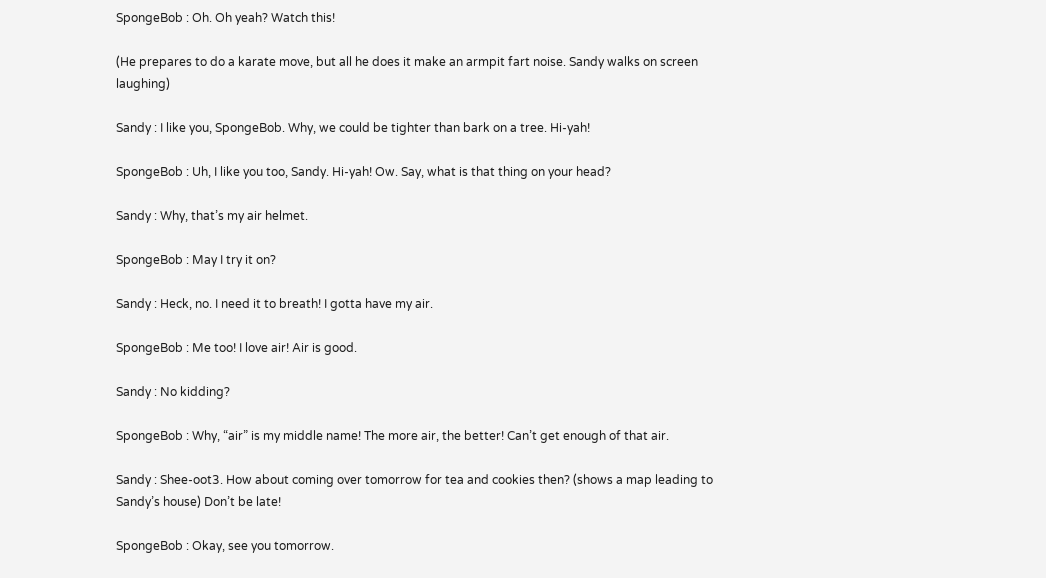SpongeBob : Oh. Oh yeah? Watch this!

(He prepares to do a karate move, but all he does it make an armpit fart noise. Sandy walks on screen laughing)

Sandy : I like you, SpongeBob. Why, we could be tighter than bark on a tree. Hi-yah!

SpongeBob : Uh, I like you too, Sandy. Hi-yah! Ow. Say, what is that thing on your head?

Sandy : Why, that’s my air helmet.

SpongeBob : May I try it on?

Sandy : Heck, no. I need it to breath! I gotta have my air.

SpongeBob : Me too! I love air! Air is good.

Sandy : No kidding?

SpongeBob : Why, “air” is my middle name! The more air, the better! Can’t get enough of that air.

Sandy : Shee-oot3. How about coming over tomorrow for tea and cookies then? (shows a map leading to Sandy’s house) Don’t be late!

SpongeBob : Okay, see you tomorrow.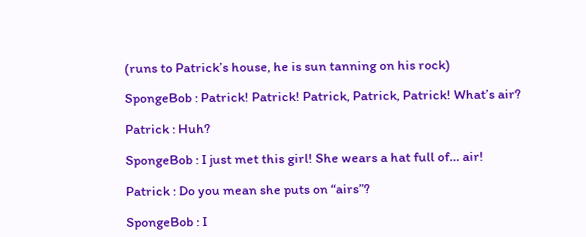(runs to Patrick’s house, he is sun tanning on his rock)

SpongeBob : Patrick! Patrick! Patrick, Patrick, Patrick! What’s air?

Patrick : Huh?

SpongeBob : I just met this girl! She wears a hat full of… air!

Patrick : Do you mean she puts on “airs”?

SpongeBob : I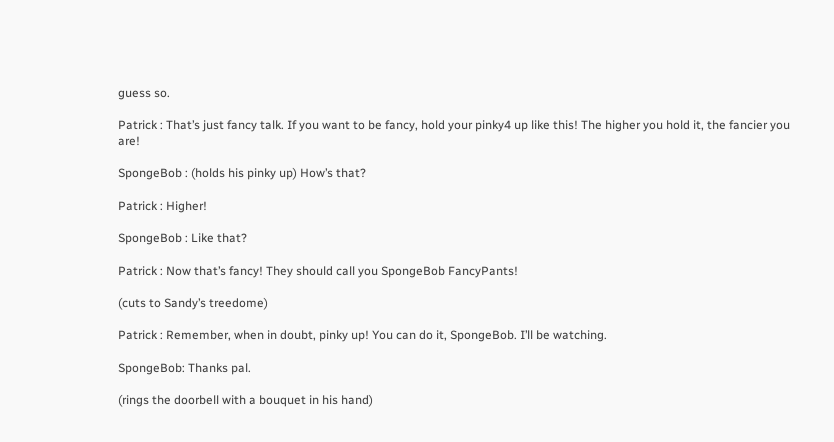guess so.

Patrick : That’s just fancy talk. If you want to be fancy, hold your pinky4 up like this! The higher you hold it, the fancier you are!

SpongeBob : (holds his pinky up) How’s that?

Patrick : Higher!

SpongeBob : Like that?

Patrick : Now that’s fancy! They should call you SpongeBob FancyPants!

(cuts to Sandy’s treedome)

Patrick : Remember, when in doubt, pinky up! You can do it, SpongeBob. I’ll be watching.

SpongeBob: Thanks pal.

(rings the doorbell with a bouquet in his hand)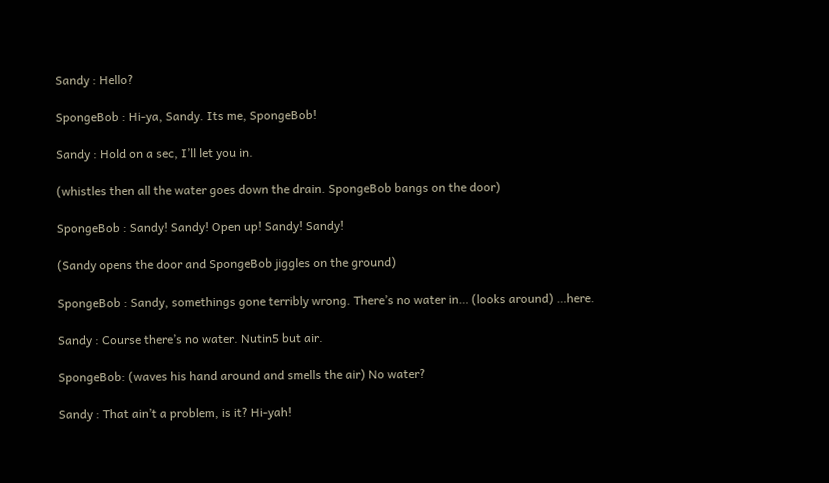Sandy : Hello?

SpongeBob : Hi-ya, Sandy. Its me, SpongeBob!

Sandy : Hold on a sec, I’ll let you in.

(whistles then all the water goes down the drain. SpongeBob bangs on the door)

SpongeBob : Sandy! Sandy! Open up! Sandy! Sandy!

(Sandy opens the door and SpongeBob jiggles on the ground)

SpongeBob : Sandy, somethings gone terribly wrong. There’s no water in… (looks around) …here.

Sandy : Course there’s no water. Nutin5 but air.

SpongeBob: (waves his hand around and smells the air) No water?

Sandy : That ain’t a problem, is it? Hi-yah!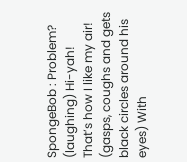SpongeBob : Problem? (laughing) Hi-yah! That’s how I like my air! (gasps, coughs and gets black circles around his eyes) With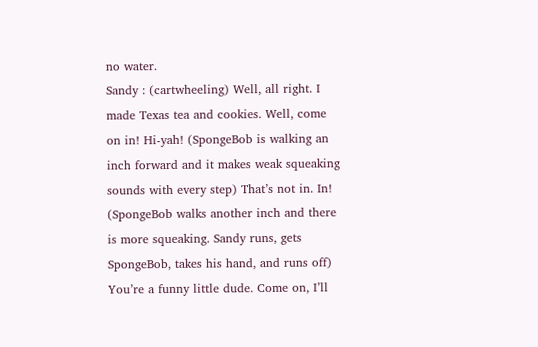no water.
Sandy : (cartwheeling) Well, all right. I made Texas tea and cookies. Well, come on in! Hi-yah! (SpongeBob is walking an inch forward and it makes weak squeaking sounds with every step) That’s not in. In! (SpongeBob walks another inch and there is more squeaking. Sandy runs, gets SpongeBob, takes his hand, and runs off) You’re a funny little dude. Come on, I’ll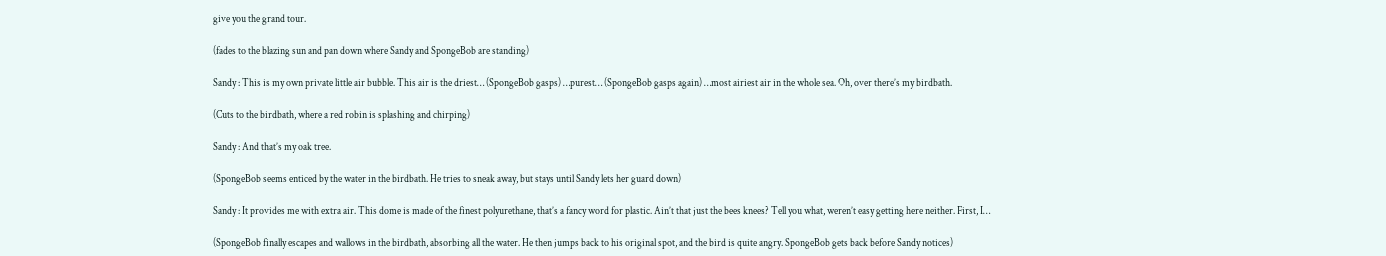give you the grand tour.

(fades to the blazing sun and pan down where Sandy and SpongeBob are standing)

Sandy : This is my own private little air bubble. This air is the driest… (SpongeBob gasps) …purest… (SpongeBob gasps again) …most airiest air in the whole sea. Oh, over there’s my birdbath.

(Cuts to the birdbath, where a red robin is splashing and chirping)

Sandy : And that’s my oak tree.

(SpongeBob seems enticed by the water in the birdbath. He tries to sneak away, but stays until Sandy lets her guard down)

Sandy : It provides me with extra air. This dome is made of the finest polyurethane, that’s a fancy word for plastic. Ain’t that just the bees knees? Tell you what, weren’t easy getting here neither. First, I…

(SpongeBob finally escapes and wallows in the birdbath, absorbing all the water. He then jumps back to his original spot, and the bird is quite angry. SpongeBob gets back before Sandy notices)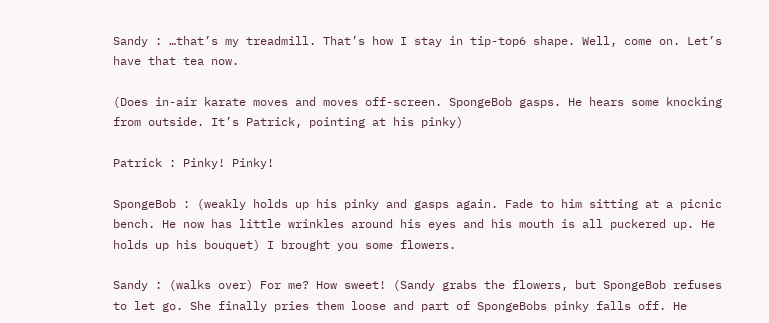Sandy : …that’s my treadmill. That’s how I stay in tip-top6 shape. Well, come on. Let’s have that tea now.

(Does in-air karate moves and moves off-screen. SpongeBob gasps. He hears some knocking from outside. It’s Patrick, pointing at his pinky)

Patrick : Pinky! Pinky!

SpongeBob : (weakly holds up his pinky and gasps again. Fade to him sitting at a picnic bench. He now has little wrinkles around his eyes and his mouth is all puckered up. He holds up his bouquet) I brought you some flowers.

Sandy : (walks over) For me? How sweet! (Sandy grabs the flowers, but SpongeBob refuses to let go. She finally pries them loose and part of SpongeBobs pinky falls off. He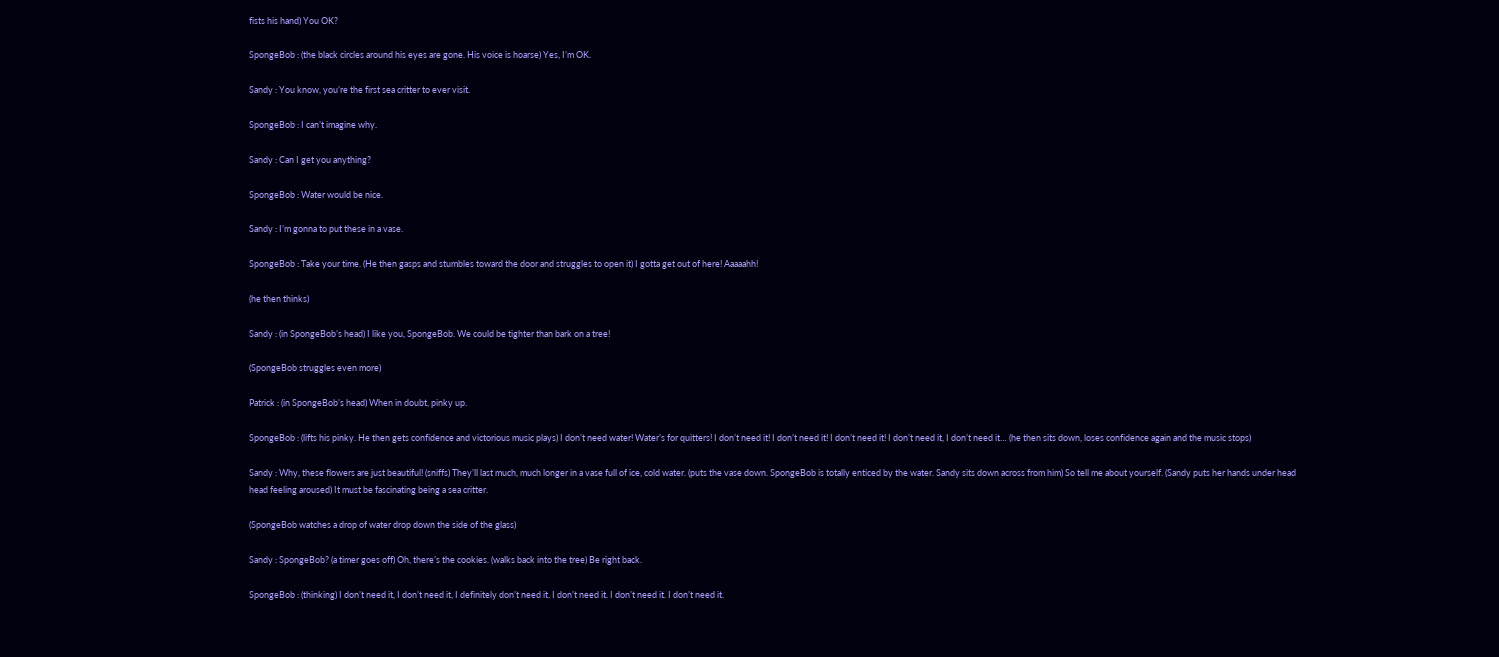fists his hand) You OK?

SpongeBob : (the black circles around his eyes are gone. His voice is hoarse) Yes, I’m OK.

Sandy : You know, you’re the first sea critter to ever visit.

SpongeBob : I can’t imagine why.

Sandy : Can I get you anything?

SpongeBob : Water would be nice.

Sandy : I’m gonna to put these in a vase.

SpongeBob : Take your time. (He then gasps and stumbles toward the door and struggles to open it) I gotta get out of here! Aaaaahh!

(he then thinks)

Sandy : (in SpongeBob’s head) I like you, SpongeBob. We could be tighter than bark on a tree!

(SpongeBob struggles even more)

Patrick : (in SpongeBob’s head) When in doubt, pinky up.

SpongeBob : (lifts his pinky. He then gets confidence and victorious music plays) I don’t need water! Water’s for quitters! I don’t need it! I don’t need it! I don’t need it! I don’t need it, I don’t need it… (he then sits down, loses confidence again and the music stops)

Sandy : Why, these flowers are just beautiful! (sniffs) They’ll last much, much longer in a vase full of ice, cold water. (puts the vase down. SpongeBob is totally enticed by the water. Sandy sits down across from him) So tell me about yourself. (Sandy puts her hands under head head feeling aroused) It must be fascinating being a sea critter.

(SpongeBob watches a drop of water drop down the side of the glass)

Sandy : SpongeBob? (a timer goes off) Oh, there’s the cookies. (walks back into the tree) Be right back.

SpongeBob : (thinking) I don’t need it, I don’t need it, I definitely don’t need it. I don’t need it. I don’t need it. I don’t need it.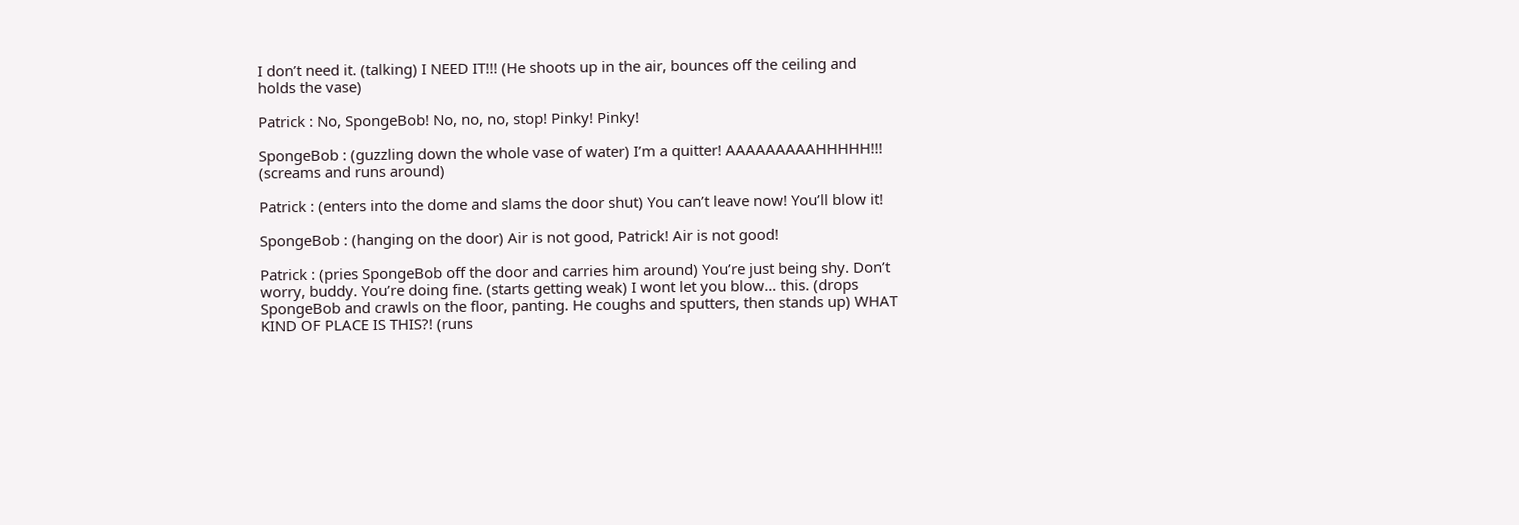I don’t need it. (talking) I NEED IT!!! (He shoots up in the air, bounces off the ceiling and holds the vase)

Patrick : No, SpongeBob! No, no, no, stop! Pinky! Pinky!

SpongeBob : (guzzling down the whole vase of water) I’m a quitter! AAAAAAAAAHHHHH!!! (screams and runs around)

Patrick : (enters into the dome and slams the door shut) You can’t leave now! You’ll blow it!

SpongeBob : (hanging on the door) Air is not good, Patrick! Air is not good!

Patrick : (pries SpongeBob off the door and carries him around) You’re just being shy. Don’t worry, buddy. You’re doing fine. (starts getting weak) I wont let you blow… this. (drops SpongeBob and crawls on the floor, panting. He coughs and sputters, then stands up) WHAT KIND OF PLACE IS THIS?! (runs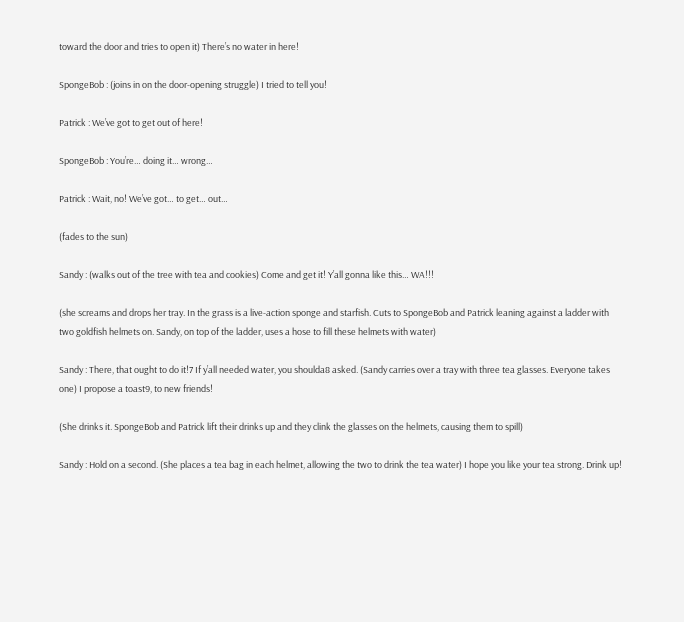toward the door and tries to open it) There’s no water in here!

SpongeBob : (joins in on the door-opening struggle) I tried to tell you!

Patrick : We’ve got to get out of here!

SpongeBob : You’re… doing it… wrong…

Patrick : Wait, no! We’ve got… to get… out…

(fades to the sun)

Sandy : (walks out of the tree with tea and cookies) Come and get it! Y’all gonna like this… WA!!!

(she screams and drops her tray. In the grass is a live-action sponge and starfish. Cuts to SpongeBob and Patrick leaning against a ladder with two goldfish helmets on. Sandy, on top of the ladder, uses a hose to fill these helmets with water)

Sandy : There, that ought to do it!7 If y’all needed water, you shoulda8 asked. (Sandy carries over a tray with three tea glasses. Everyone takes one) I propose a toast9, to new friends!

(She drinks it. SpongeBob and Patrick lift their drinks up and they clink the glasses on the helmets, causing them to spill)

Sandy : Hold on a second. (She places a tea bag in each helmet, allowing the two to drink the tea water) I hope you like your tea strong. Drink up!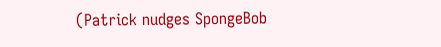(Patrick nudges SpongeBob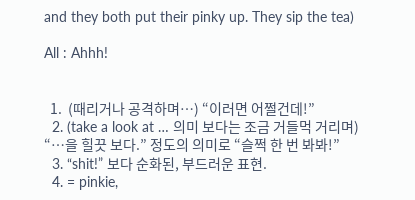and they both put their pinky up. They sip the tea)

All : Ahhh!


  1.  (때리거나 공격하며…) “이러면 어쩔건데!”
  2. (take a look at … 의미 보다는 조금 거들먹 거리며) “…을 힐끗 보다.” 정도의 의미로 “슬쩍 한 번 봐봐!”
  3. “shit!” 보다 순화된, 부드러운 표현.
  4. = pinkie,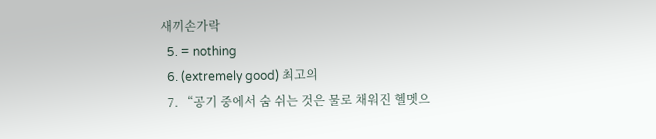새끼손가락
  5. = nothing
  6. (extremely good) 최고의
  7. “공기 중에서 숨 쉬는 것은 물로 채워진 헬멧으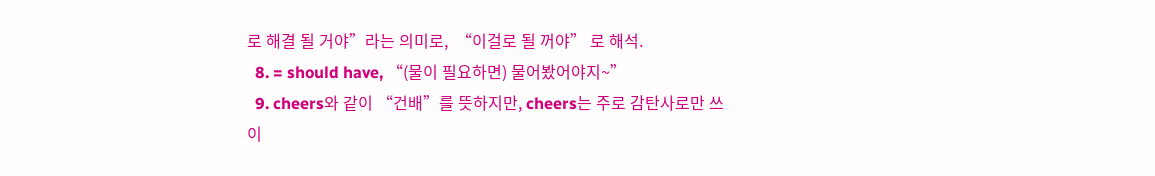로 해결 될 거야”라는 의미로,  “이걸로 될 꺼야” 로 해석.
  8. = should have, “(물이 필요하면) 물어봤어야지~”
  9. cheers와 같이 “건배”를 뜻하지만, cheers는 주로 감탄사로만 쓰이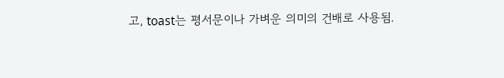고, toast는 평서문이나 가벼운 의미의 건배로 사용됨.